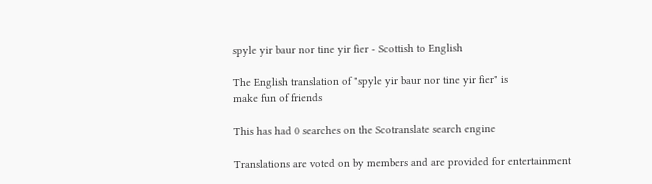spyle yir baur nor tine yir fier - Scottish to English

The English translation of "spyle yir baur nor tine yir fier" is
make fun of friends

This has had 0 searches on the Scotranslate search engine

Translations are voted on by members and are provided for entertainment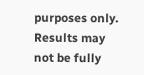purposes only. Results may not be fully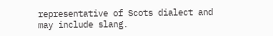representative of Scots dialect and may include slang.